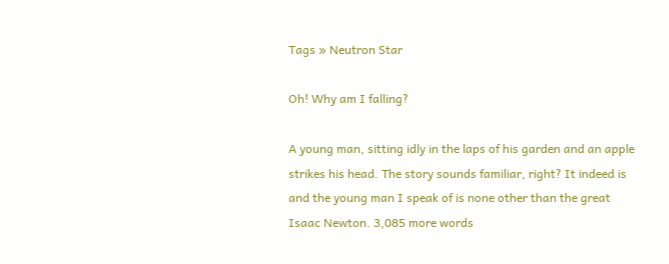Tags » Neutron Star

Oh! Why am I falling?

A young man, sitting idly in the laps of his garden and an apple strikes his head. The story sounds familiar, right? It indeed is and the young man I speak of is none other than the great Isaac Newton. 3,085 more words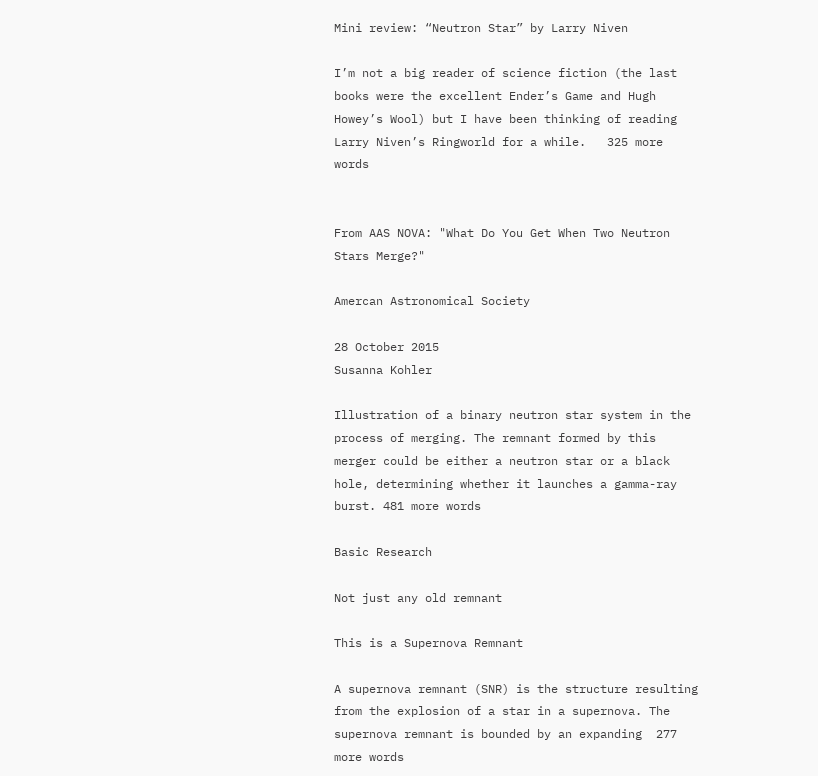Mini review: “Neutron Star” by Larry Niven

I’m not a big reader of science fiction (the last books were the excellent Ender’s Game and Hugh Howey’s Wool) but I have been thinking of reading Larry Niven’s Ringworld for a while.   325 more words


From AAS NOVA: "What Do You Get When Two Neutron Stars Merge?"

Amercan Astronomical Society

28 October 2015
Susanna Kohler

Illustration of a binary neutron star system in the process of merging. The remnant formed by this merger could be either a neutron star or a black hole, determining whether it launches a gamma-ray burst. 481 more words

Basic Research

Not just any old remnant

This is a Supernova Remnant

A supernova remnant (SNR) is the structure resulting from the explosion of a star in a supernova. The supernova remnant is bounded by an expanding  277 more words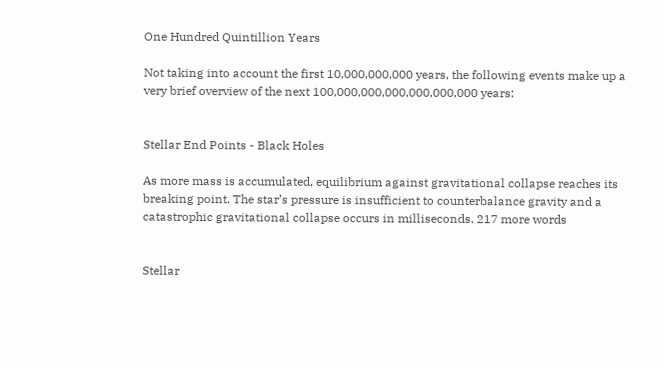One Hundred Quintillion Years

Not taking into account the first 10,000,000,000 years, the following events make up a very brief overview of the next 100,000,000,000,000,000,000 years:


Stellar End Points - Black Holes

As more mass is accumulated, equilibrium against gravitational collapse reaches its breaking point. The star’s pressure is insufficient to counterbalance gravity and a catastrophic gravitational collapse occurs in milliseconds. 217 more words


Stellar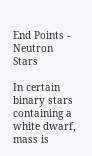End Points - Neutron Stars

In certain binary stars containing a white dwarf, mass is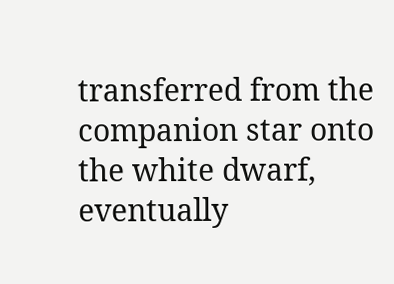transferred from the companion star onto the white dwarf, eventually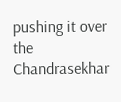pushing it over the Chandrasekhar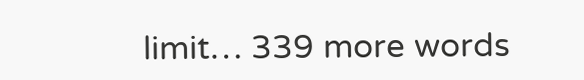limit… 339 more words